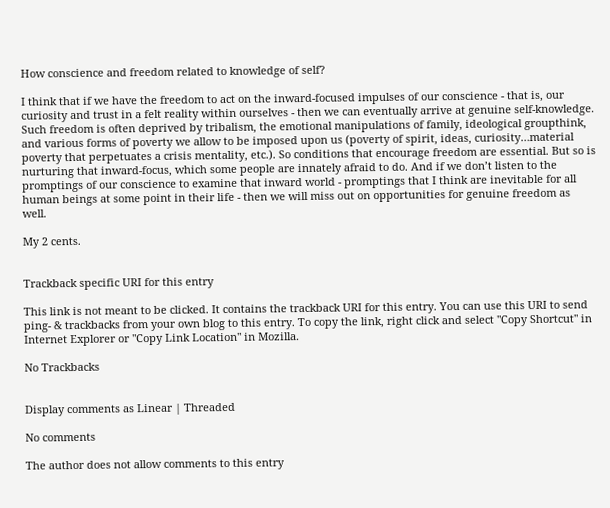How conscience and freedom related to knowledge of self?

I think that if we have the freedom to act on the inward-focused impulses of our conscience - that is, our curiosity and trust in a felt reality within ourselves - then we can eventually arrive at genuine self-knowledge. Such freedom is often deprived by tribalism, the emotional manipulations of family, ideological groupthink, and various forms of poverty we allow to be imposed upon us (poverty of spirit, ideas, curiosity…material poverty that perpetuates a crisis mentality, etc.). So conditions that encourage freedom are essential. But so is nurturing that inward-focus, which some people are innately afraid to do. And if we don’t listen to the promptings of our conscience to examine that inward world - promptings that I think are inevitable for all human beings at some point in their life - then we will miss out on opportunities for genuine freedom as well.

My 2 cents.


Trackback specific URI for this entry

This link is not meant to be clicked. It contains the trackback URI for this entry. You can use this URI to send ping- & trackbacks from your own blog to this entry. To copy the link, right click and select "Copy Shortcut" in Internet Explorer or "Copy Link Location" in Mozilla.

No Trackbacks


Display comments as Linear | Threaded

No comments

The author does not allow comments to this entry